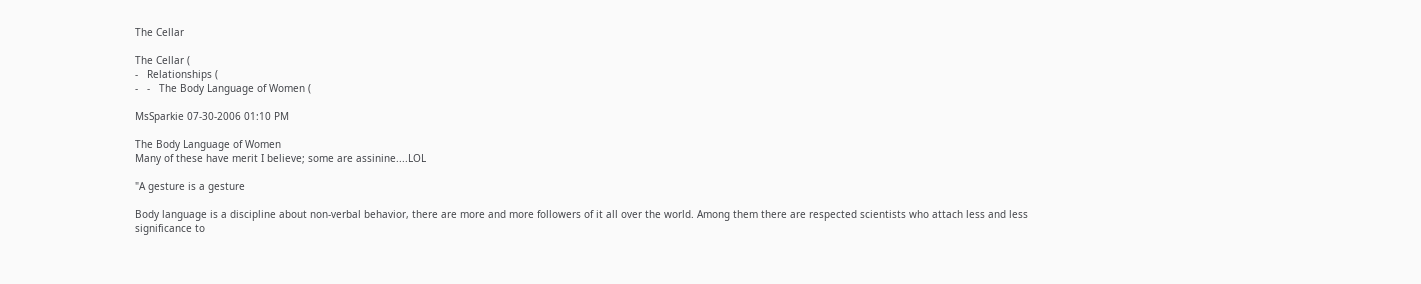The Cellar

The Cellar (
-   Relationships (
-   -   The Body Language of Women (

MsSparkie 07-30-2006 01:10 PM

The Body Language of Women
Many of these have merit I believe; some are assinine....LOL

"A gesture is a gesture

Body language is a discipline about non-verbal behavior, there are more and more followers of it all over the world. Among them there are respected scientists who attach less and less significance to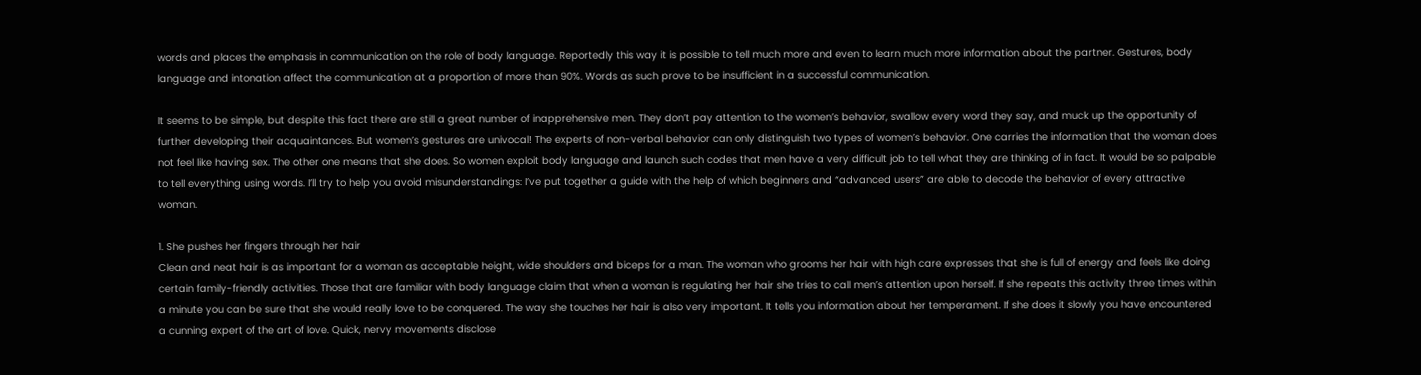words and places the emphasis in communication on the role of body language. Reportedly this way it is possible to tell much more and even to learn much more information about the partner. Gestures, body language and intonation affect the communication at a proportion of more than 90%. Words as such prove to be insufficient in a successful communication.

It seems to be simple, but despite this fact there are still a great number of inapprehensive men. They don’t pay attention to the women’s behavior, swallow every word they say, and muck up the opportunity of further developing their acquaintances. But women’s gestures are univocal! The experts of non-verbal behavior can only distinguish two types of women’s behavior. One carries the information that the woman does not feel like having sex. The other one means that she does. So women exploit body language and launch such codes that men have a very difficult job to tell what they are thinking of in fact. It would be so palpable to tell everything using words. I’ll try to help you avoid misunderstandings: I’ve put together a guide with the help of which beginners and “advanced users” are able to decode the behavior of every attractive woman.

1. She pushes her fingers through her hair
Clean and neat hair is as important for a woman as acceptable height, wide shoulders and biceps for a man. The woman who grooms her hair with high care expresses that she is full of energy and feels like doing certain family-friendly activities. Those that are familiar with body language claim that when a woman is regulating her hair she tries to call men’s attention upon herself. If she repeats this activity three times within a minute you can be sure that she would really love to be conquered. The way she touches her hair is also very important. It tells you information about her temperament. If she does it slowly you have encountered a cunning expert of the art of love. Quick, nervy movements disclose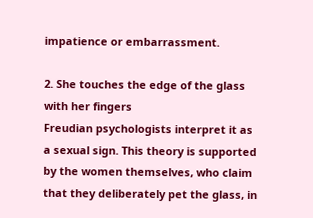impatience or embarrassment.

2. She touches the edge of the glass with her fingers
Freudian psychologists interpret it as a sexual sign. This theory is supported by the women themselves, who claim that they deliberately pet the glass, in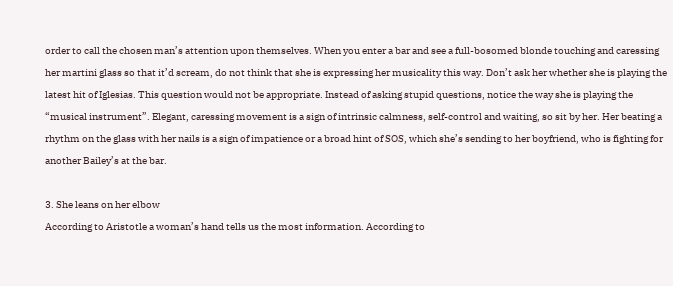order to call the chosen man’s attention upon themselves. When you enter a bar and see a full-bosomed blonde touching and caressing her martini glass so that it’d scream, do not think that she is expressing her musicality this way. Don’t ask her whether she is playing the latest hit of Iglesias. This question would not be appropriate. Instead of asking stupid questions, notice the way she is playing the “musical instrument”. Elegant, caressing movement is a sign of intrinsic calmness, self-control and waiting, so sit by her. Her beating a rhythm on the glass with her nails is a sign of impatience or a broad hint of SOS, which she’s sending to her boyfriend, who is fighting for another Bailey’s at the bar.

3. She leans on her elbow
According to Aristotle a woman’s hand tells us the most information. According to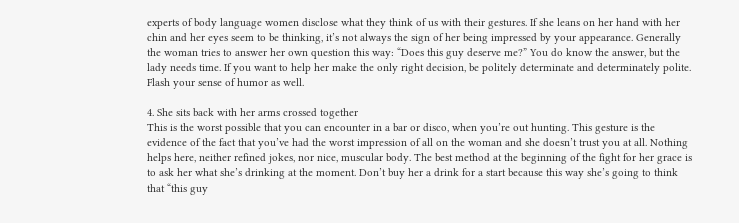experts of body language women disclose what they think of us with their gestures. If she leans on her hand with her chin and her eyes seem to be thinking, it’s not always the sign of her being impressed by your appearance. Generally the woman tries to answer her own question this way: “Does this guy deserve me?” You do know the answer, but the lady needs time. If you want to help her make the only right decision, be politely determinate and determinately polite. Flash your sense of humor as well.

4. She sits back with her arms crossed together
This is the worst possible that you can encounter in a bar or disco, when you’re out hunting. This gesture is the evidence of the fact that you’ve had the worst impression of all on the woman and she doesn’t trust you at all. Nothing helps here, neither refined jokes, nor nice, muscular body. The best method at the beginning of the fight for her grace is to ask her what she’s drinking at the moment. Don’t buy her a drink for a start because this way she’s going to think that “this guy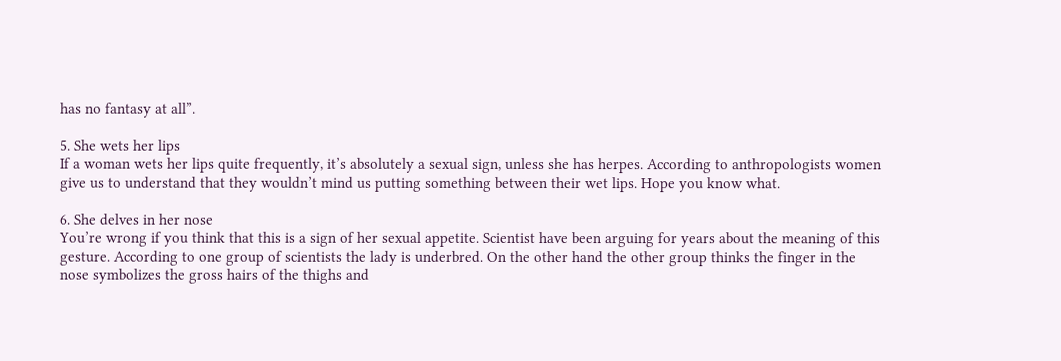has no fantasy at all”.

5. She wets her lips
If a woman wets her lips quite frequently, it’s absolutely a sexual sign, unless she has herpes. According to anthropologists women give us to understand that they wouldn’t mind us putting something between their wet lips. Hope you know what.

6. She delves in her nose
You’re wrong if you think that this is a sign of her sexual appetite. Scientist have been arguing for years about the meaning of this gesture. According to one group of scientists the lady is underbred. On the other hand the other group thinks the finger in the nose symbolizes the gross hairs of the thighs and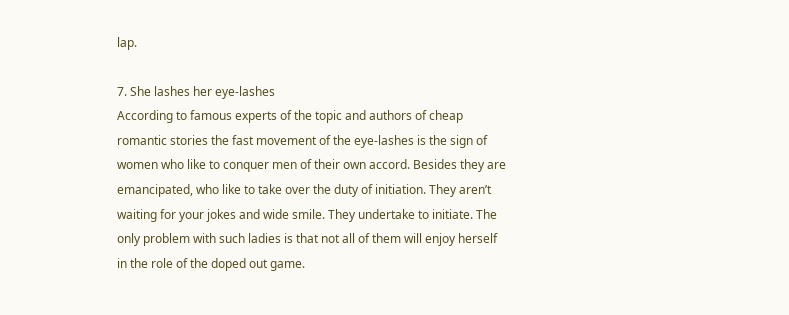lap.

7. She lashes her eye-lashes
According to famous experts of the topic and authors of cheap romantic stories the fast movement of the eye-lashes is the sign of women who like to conquer men of their own accord. Besides they are emancipated, who like to take over the duty of initiation. They aren’t waiting for your jokes and wide smile. They undertake to initiate. The only problem with such ladies is that not all of them will enjoy herself in the role of the doped out game.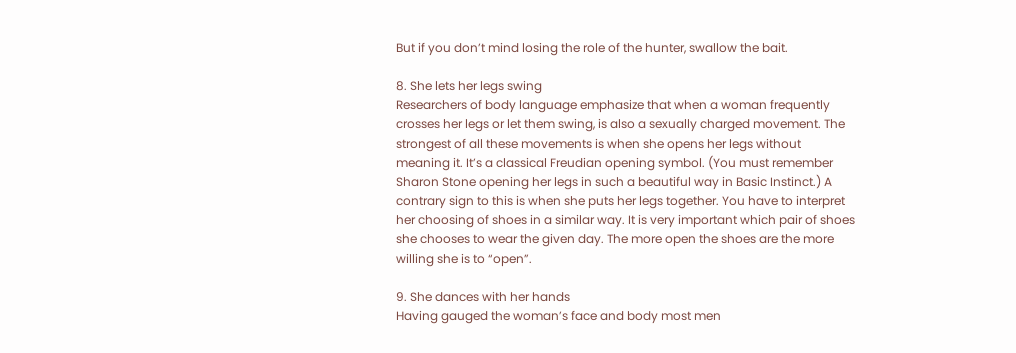But if you don’t mind losing the role of the hunter, swallow the bait.

8. She lets her legs swing
Researchers of body language emphasize that when a woman frequently crosses her legs or let them swing, is also a sexually charged movement. The strongest of all these movements is when she opens her legs without meaning it. It’s a classical Freudian opening symbol. (You must remember Sharon Stone opening her legs in such a beautiful way in Basic Instinct.) A contrary sign to this is when she puts her legs together. You have to interpret her choosing of shoes in a similar way. It is very important which pair of shoes she chooses to wear the given day. The more open the shoes are the more willing she is to “open”.

9. She dances with her hands
Having gauged the woman’s face and body most men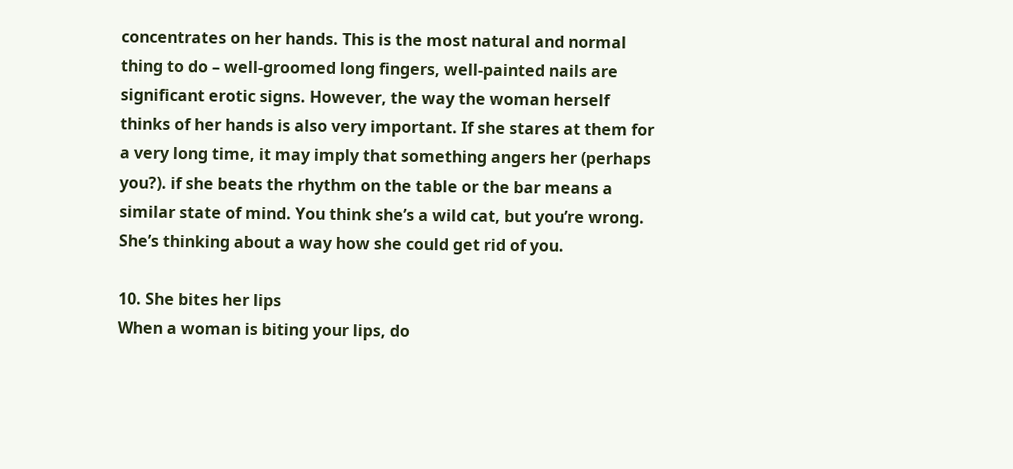concentrates on her hands. This is the most natural and normal thing to do – well-groomed long fingers, well-painted nails are significant erotic signs. However, the way the woman herself thinks of her hands is also very important. If she stares at them for a very long time, it may imply that something angers her (perhaps you?). if she beats the rhythm on the table or the bar means a similar state of mind. You think she’s a wild cat, but you’re wrong. She’s thinking about a way how she could get rid of you.

10. She bites her lips
When a woman is biting your lips, do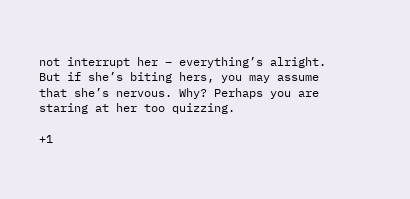not interrupt her – everything’s alright. But if she’s biting hers, you may assume that she’s nervous. Why? Perhaps you are staring at her too quizzing.

+1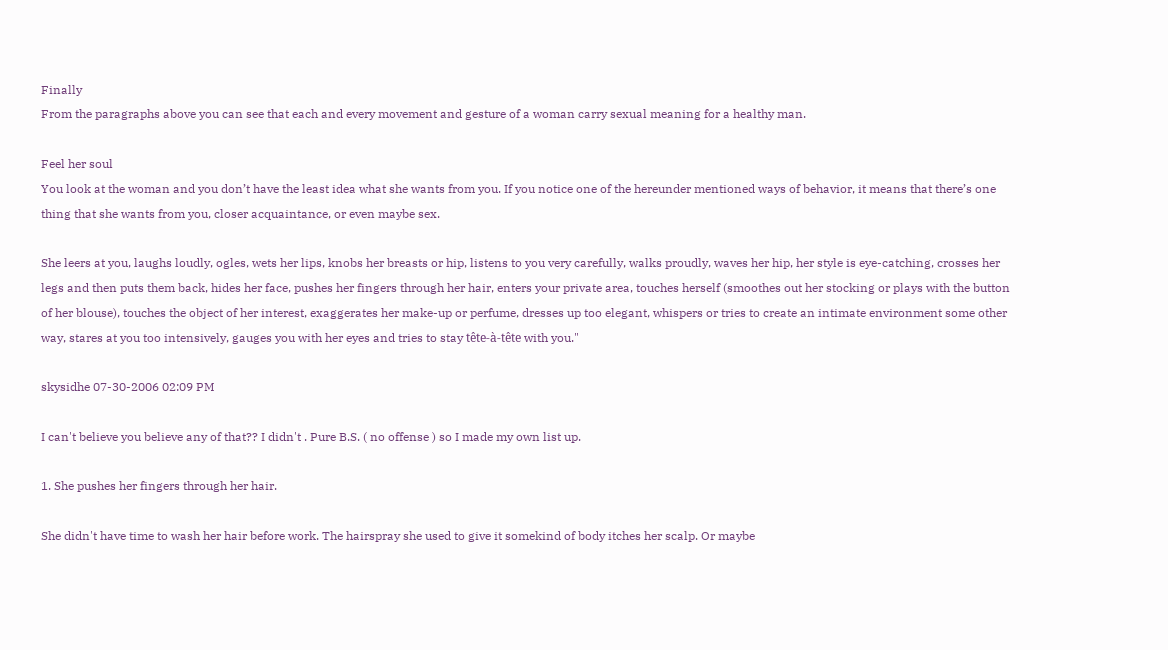Finally
From the paragraphs above you can see that each and every movement and gesture of a woman carry sexual meaning for a healthy man.

Feel her soul
You look at the woman and you don’t have the least idea what she wants from you. If you notice one of the hereunder mentioned ways of behavior, it means that there’s one thing that she wants from you, closer acquaintance, or even maybe sex.

She leers at you, laughs loudly, ogles, wets her lips, knobs her breasts or hip, listens to you very carefully, walks proudly, waves her hip, her style is eye-catching, crosses her legs and then puts them back, hides her face, pushes her fingers through her hair, enters your private area, touches herself (smoothes out her stocking or plays with the button of her blouse), touches the object of her interest, exaggerates her make-up or perfume, dresses up too elegant, whispers or tries to create an intimate environment some other way, stares at you too intensively, gauges you with her eyes and tries to stay tête-à-tête with you."

skysidhe 07-30-2006 02:09 PM

I can't believe you believe any of that?? I didn't . Pure B.S. ( no offense ) so I made my own list up.

1. She pushes her fingers through her hair.

She didn't have time to wash her hair before work. The hairspray she used to give it somekind of body itches her scalp. Or maybe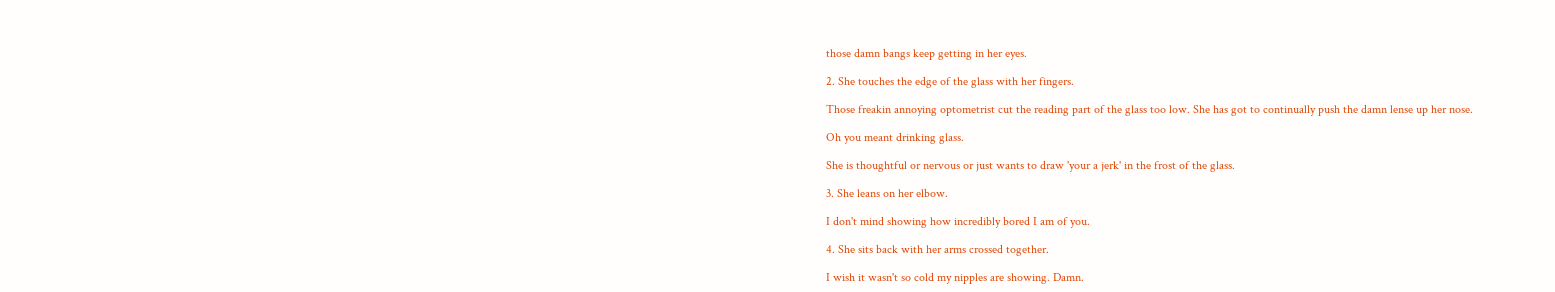those damn bangs keep getting in her eyes.

2. She touches the edge of the glass with her fingers.

Those freakin annoying optometrist cut the reading part of the glass too low. She has got to continually push the damn lense up her nose.

Oh you meant drinking glass.

She is thoughtful or nervous or just wants to draw 'your a jerk' in the frost of the glass.

3. She leans on her elbow.

I don't mind showing how incredibly bored I am of you.

4. She sits back with her arms crossed together.

I wish it wasn't so cold my nipples are showing. Damn.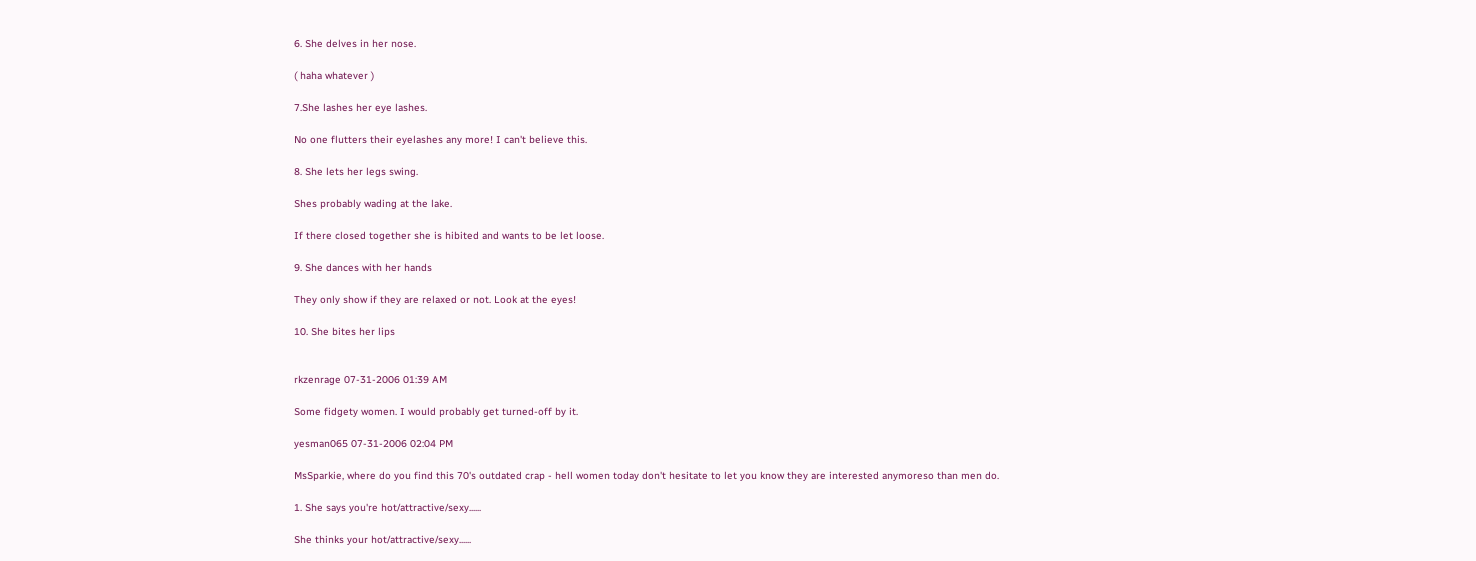6. She delves in her nose.

( haha whatever )

7.She lashes her eye lashes.

No one flutters their eyelashes any more! I can't believe this.

8. She lets her legs swing.

Shes probably wading at the lake.

If there closed together she is hibited and wants to be let loose.

9. She dances with her hands

They only show if they are relaxed or not. Look at the eyes!

10. She bites her lips


rkzenrage 07-31-2006 01:39 AM

Some fidgety women. I would probably get turned-off by it.

yesman065 07-31-2006 02:04 PM

MsSparkie, where do you find this 70's outdated crap - hell women today don't hesitate to let you know they are interested anymoreso than men do.

1. She says you're hot/attractive/sexy......

She thinks your hot/attractive/sexy......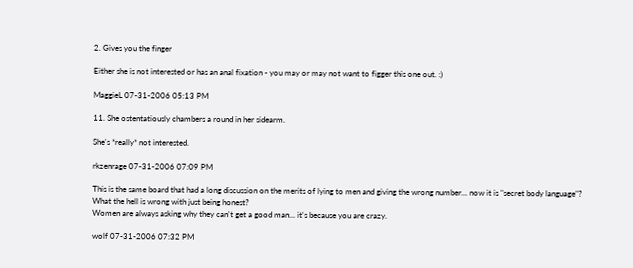2. Gives you the finger

Either she is not interested or has an anal fixation - you may or may not want to figger this one out. :)

MaggieL 07-31-2006 05:13 PM

11. She ostentatiously chambers a round in her sidearm.

She's *really* not interested.

rkzenrage 07-31-2006 07:09 PM

This is the same board that had a long discussion on the merits of lying to men and giving the wrong number... now it is "secret body language"?
What the hell is wrong with just being honest?
Women are always asking why they can't get a good man... it's because you are crazy.

wolf 07-31-2006 07:32 PM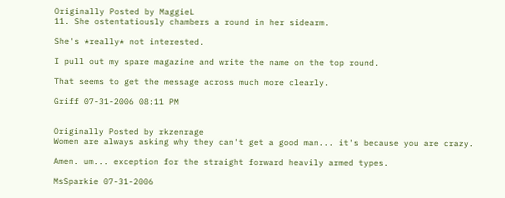Originally Posted by MaggieL
11. She ostentatiously chambers a round in her sidearm.

She's *really* not interested.

I pull out my spare magazine and write the name on the top round.

That seems to get the message across much more clearly.

Griff 07-31-2006 08:11 PM


Originally Posted by rkzenrage
Women are always asking why they can't get a good man... it's because you are crazy.

Amen. um... exception for the straight forward heavily armed types.

MsSparkie 07-31-2006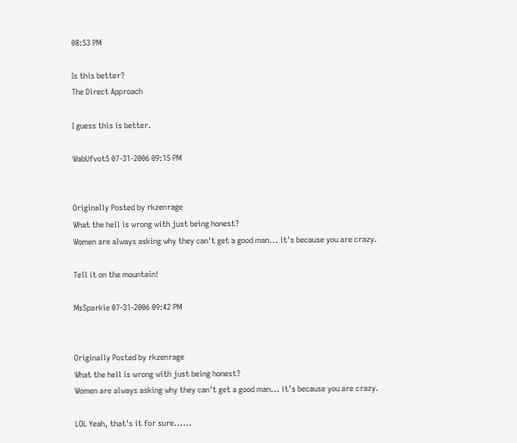08:53 PM

Is this better?
The Direct Approach

I guess this is better.

WabUfvot5 07-31-2006 09:15 PM


Originally Posted by rkzenrage
What the hell is wrong with just being honest?
Women are always asking why they can't get a good man... it's because you are crazy.

Tell it on the mountain!

MsSparkie 07-31-2006 09:42 PM


Originally Posted by rkzenrage
What the hell is wrong with just being honest?
Women are always asking why they can't get a good man... it's because you are crazy.

LOL Yeah, that's it for sure......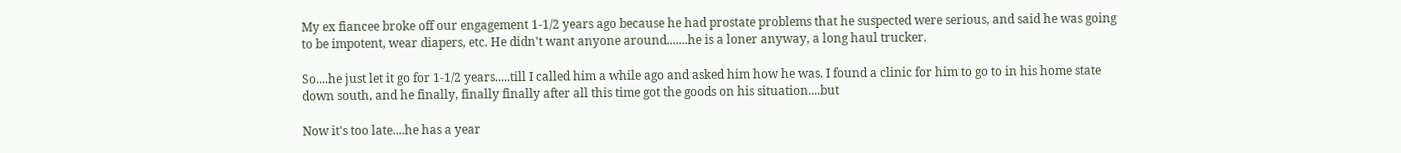My ex fiancee broke off our engagement 1-1/2 years ago because he had prostate problems that he suspected were serious, and said he was going to be impotent, wear diapers, etc. He didn't want anyone around.......he is a loner anyway, a long haul trucker.

So....he just let it go for 1-1/2 years.....till I called him a while ago and asked him how he was. I found a clinic for him to go to in his home state down south, and he finally, finally finally after all this time got the goods on his situation....but

Now it's too late....he has a year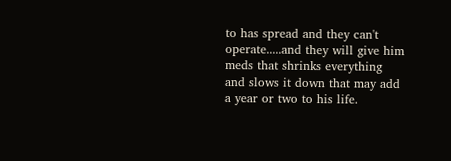to has spread and they can't operate.....and they will give him meds that shrinks everything and slows it down that may add a year or two to his life.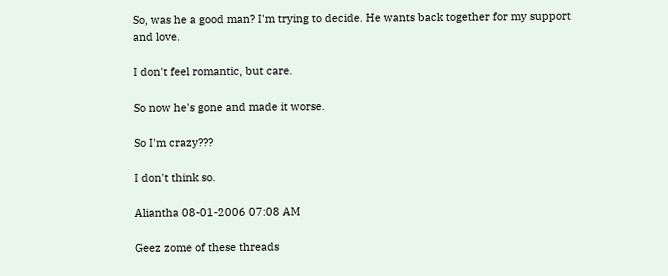So, was he a good man? I'm trying to decide. He wants back together for my support and love.

I don't feel romantic, but care.

So now he's gone and made it worse.

So I'm crazy???

I don't think so.

Aliantha 08-01-2006 07:08 AM

Geez zome of these threads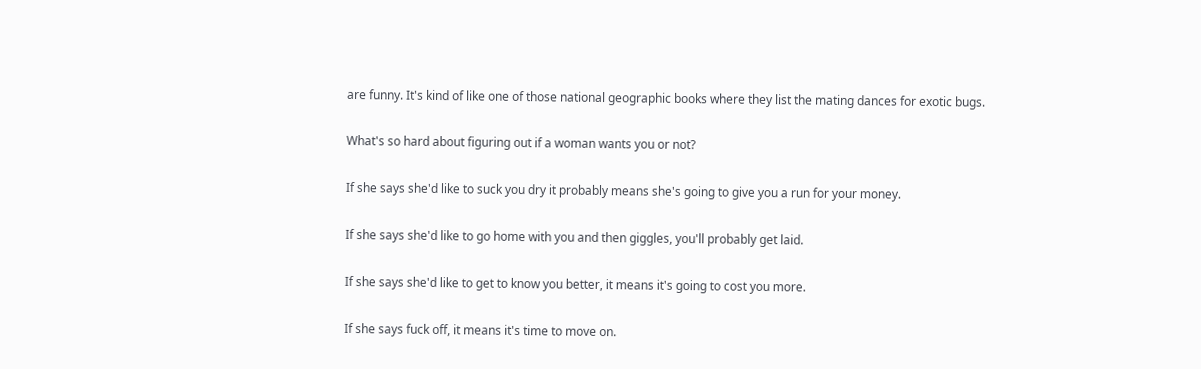are funny. It's kind of like one of those national geographic books where they list the mating dances for exotic bugs.

What's so hard about figuring out if a woman wants you or not?

If she says she'd like to suck you dry it probably means she's going to give you a run for your money.

If she says she'd like to go home with you and then giggles, you'll probably get laid.

If she says she'd like to get to know you better, it means it's going to cost you more.

If she says fuck off, it means it's time to move on.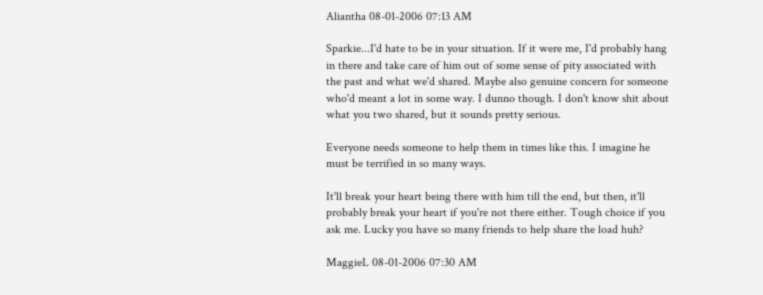Aliantha 08-01-2006 07:13 AM

Sparkie...I'd hate to be in your situation. If it were me, I'd probably hang in there and take care of him out of some sense of pity associated with the past and what we'd shared. Maybe also genuine concern for someone who'd meant a lot in some way. I dunno though. I don't know shit about what you two shared, but it sounds pretty serious.

Everyone needs someone to help them in times like this. I imagine he must be terrified in so many ways.

It'll break your heart being there with him till the end, but then, it'll probably break your heart if you're not there either. Tough choice if you ask me. Lucky you have so many friends to help share the load huh?

MaggieL 08-01-2006 07:30 AM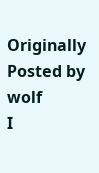Originally Posted by wolf
I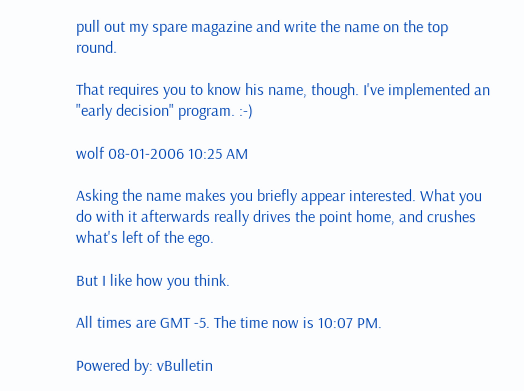pull out my spare magazine and write the name on the top round.

That requires you to know his name, though. I've implemented an "early decision" program. :-)

wolf 08-01-2006 10:25 AM

Asking the name makes you briefly appear interested. What you do with it afterwards really drives the point home, and crushes what's left of the ego.

But I like how you think.

All times are GMT -5. The time now is 10:07 PM.

Powered by: vBulletin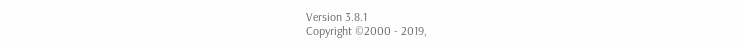Version 3.8.1
Copyright ©2000 - 2019,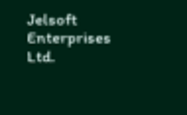Jelsoft Enterprises Ltd.